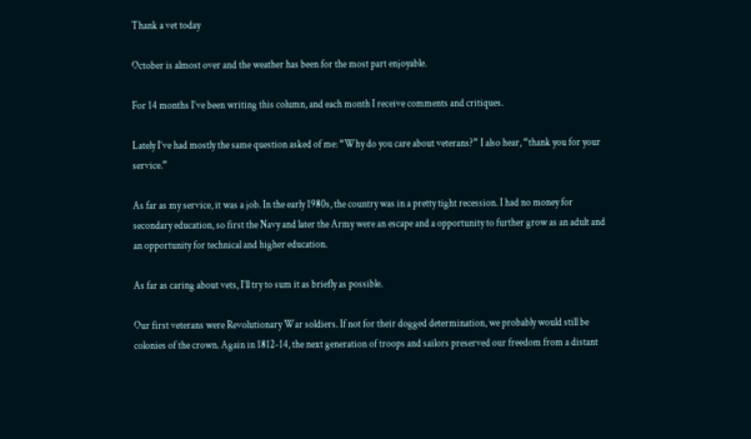Thank a vet today

October is almost over and the weather has been for the most part enjoyable.

For 14 months I’ve been writing this column, and each month I receive comments and critiques.

Lately I’ve had mostly the same question asked of me: “Why do you care about veterans?” I also hear, “thank you for your service.”

As far as my service, it was a job. In the early 1980s, the country was in a pretty tight recession. I had no money for secondary education, so first the Navy and later the Army were an escape and a opportunity to further grow as an adult and an opportunity for technical and higher education.

As far as caring about vets, I’ll try to sum it as briefly as possible.

Our first veterans were Revolutionary War soldiers. If not for their dogged determination, we probably would still be colonies of the crown. Again in 1812-14, the next generation of troops and sailors preserved our freedom from a distant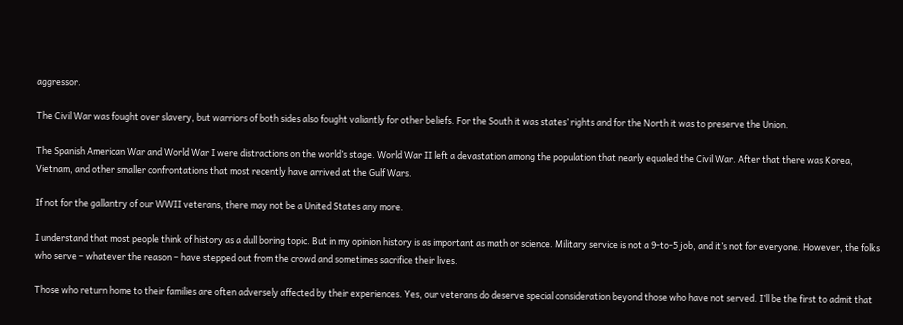aggressor.

The Civil War was fought over slavery, but warriors of both sides also fought valiantly for other beliefs. For the South it was states’ rights and for the North it was to preserve the Union.

The Spanish American War and World War I were distractions on the world’s stage. World War II left a devastation among the population that nearly equaled the Civil War. After that there was Korea, Vietnam, and other smaller confrontations that most recently have arrived at the Gulf Wars.

If not for the gallantry of our WWII veterans, there may not be a United States any more.

I understand that most people think of history as a dull boring topic. But in my opinion history is as important as math or science. Military service is not a 9-to-5 job, and it’s not for everyone. However, the folks who serve – whatever the reason – have stepped out from the crowd and sometimes sacrifice their lives.

Those who return home to their families are often adversely affected by their experiences. Yes, our veterans do deserve special consideration beyond those who have not served. I’ll be the first to admit that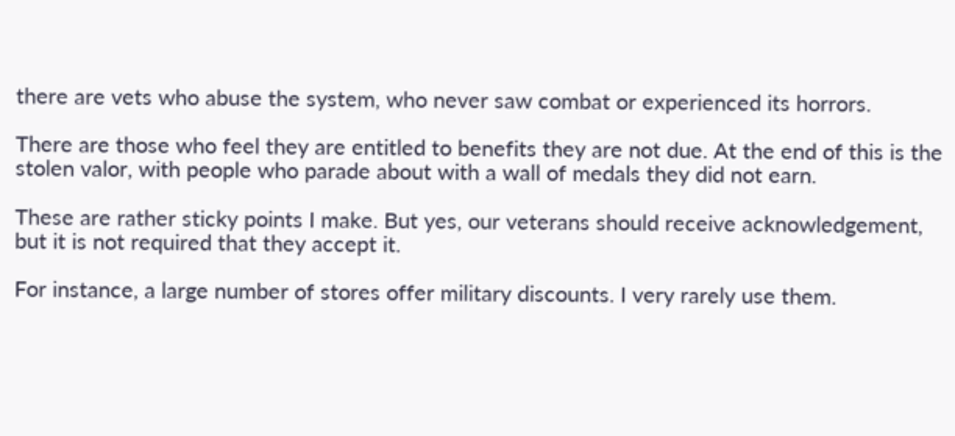there are vets who abuse the system, who never saw combat or experienced its horrors.

There are those who feel they are entitled to benefits they are not due. At the end of this is the stolen valor, with people who parade about with a wall of medals they did not earn.

These are rather sticky points I make. But yes, our veterans should receive acknowledgement, but it is not required that they accept it.

For instance, a large number of stores offer military discounts. I very rarely use them.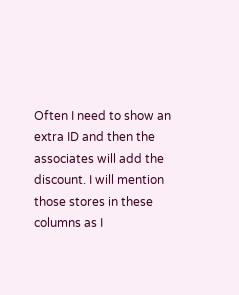Often I need to show an extra ID and then the associates will add the discount. I will mention those stores in these columns as I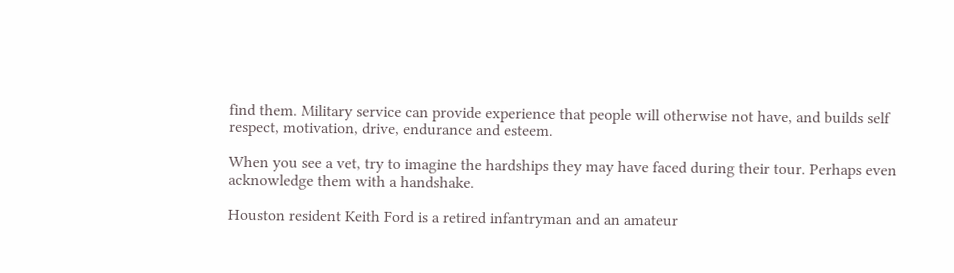find them. Military service can provide experience that people will otherwise not have, and builds self respect, motivation, drive, endurance and esteem.

When you see a vet, try to imagine the hardships they may have faced during their tour. Perhaps even acknowledge them with a handshake.

Houston resident Keith Ford is a retired infantryman and an amateur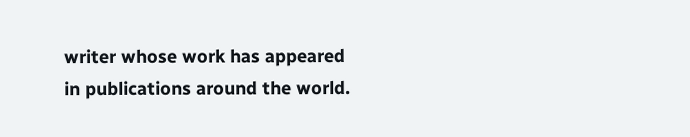writer whose work has appeared in publications around the world.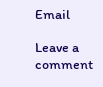Email

Leave a comment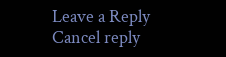Leave a Reply Cancel reply